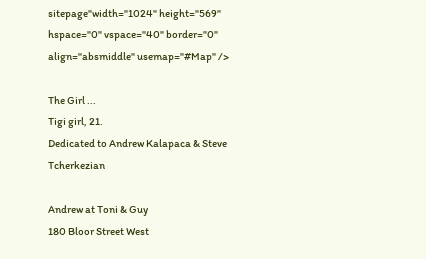sitepage"width="1024" height="569" hspace="0" vspace="40" border="0" align="absmiddle" usemap="#Map" />

The Girl ...
Tigi girl, 21.
Dedicated to Andrew Kalapaca & Steve Tcherkezian

Andrew at Toni & Guy
180 Bloor Street West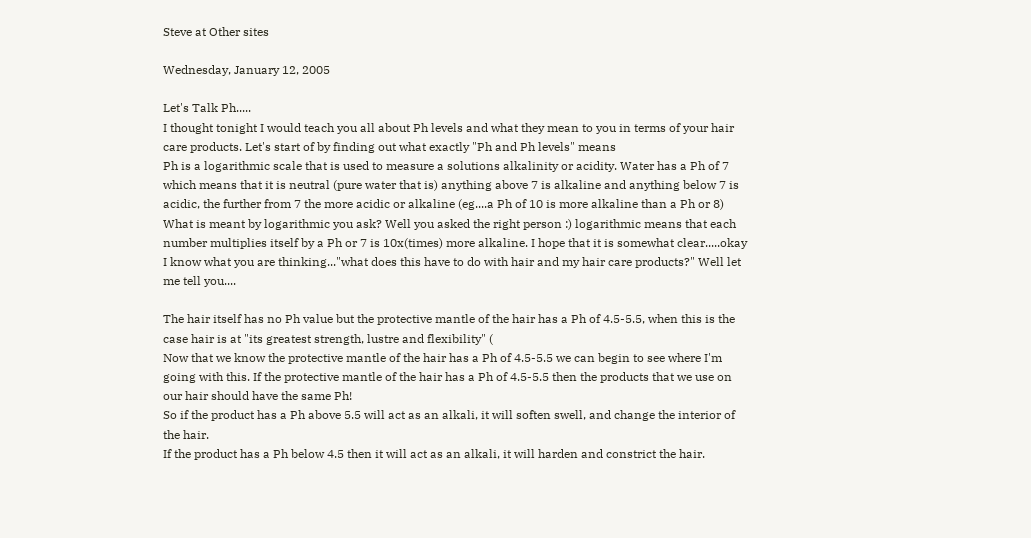Steve at Other sites

Wednesday, January 12, 2005

Let's Talk Ph.....
I thought tonight I would teach you all about Ph levels and what they mean to you in terms of your hair care products. Let's start of by finding out what exactly "Ph and Ph levels" means
Ph is a logarithmic scale that is used to measure a solutions alkalinity or acidity. Water has a Ph of 7 which means that it is neutral (pure water that is) anything above 7 is alkaline and anything below 7 is acidic, the further from 7 the more acidic or alkaline (eg....a Ph of 10 is more alkaline than a Ph or 8) What is meant by logarithmic you ask? Well you asked the right person :) logarithmic means that each number multiplies itself by a Ph or 7 is 10x(times) more alkaline. I hope that it is somewhat clear.....okay I know what you are thinking..."what does this have to do with hair and my hair care products?" Well let me tell you....

The hair itself has no Ph value but the protective mantle of the hair has a Ph of 4.5-5.5, when this is the case hair is at "its greatest strength, lustre and flexibility" (
Now that we know the protective mantle of the hair has a Ph of 4.5-5.5 we can begin to see where I'm going with this. If the protective mantle of the hair has a Ph of 4.5-5.5 then the products that we use on our hair should have the same Ph!
So if the product has a Ph above 5.5 will act as an alkali, it will soften swell, and change the interior of the hair.
If the product has a Ph below 4.5 then it will act as an alkali, it will harden and constrict the hair.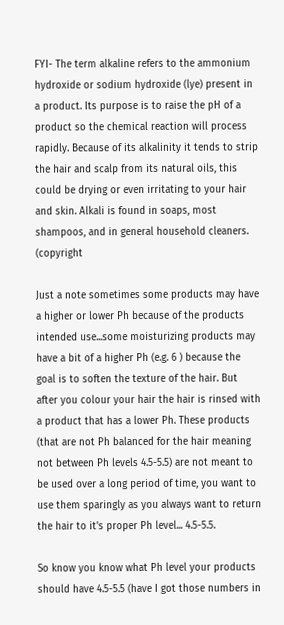FYI- The term alkaline refers to the ammonium hydroxide or sodium hydroxide (lye) present in a product. Its purpose is to raise the pH of a product so the chemical reaction will process rapidly. Because of its alkalinity it tends to strip the hair and scalp from its natural oils, this could be drying or even irritating to your hair and skin. Alkali is found in soaps, most shampoos, and in general household cleaners. (copyright

Just a note sometimes some products may have a higher or lower Ph because of the products intended use...some moisturizing products may have a bit of a higher Ph (e.g. 6 ) because the goal is to soften the texture of the hair. But after you colour your hair the hair is rinsed with a product that has a lower Ph. These products (that are not Ph balanced for the hair meaning not between Ph levels 4.5-5.5) are not meant to be used over a long period of time, you want to use them sparingly as you always want to return the hair to it's proper Ph level... 4.5-5.5.

So know you know what Ph level your products should have 4.5-5.5 (have I got those numbers in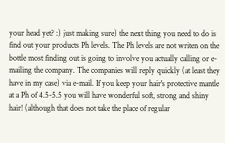your head yet? :) just making sure) the next thing you need to do is find out your products Ph levels. The Ph levels are not writen on the bottle most finding out is going to involve you actually calling or e-mailing the company. The companies will reply quickly (at least they have in my case) via e-mail. If you keep your hair's protective mantle at a Ph of 4.5-5.5 you will have wonderful soft, strong and shiny hair! (although that does not take the place of regular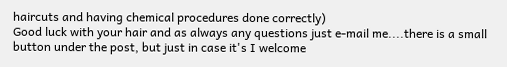haircuts and having chemical procedures done correctly)
Good luck with your hair and as always any questions just e-mail me....there is a small button under the post, but just in case it's I welcome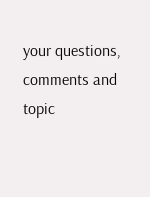your questions, comments and topic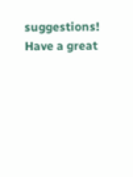suggestions!
Have a great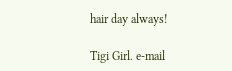hair day always!

Tigi Girl. e-mail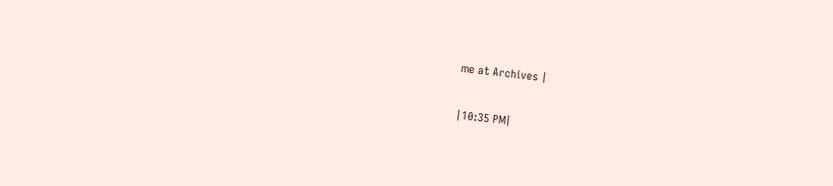me at Archives |

|10:35 PM|